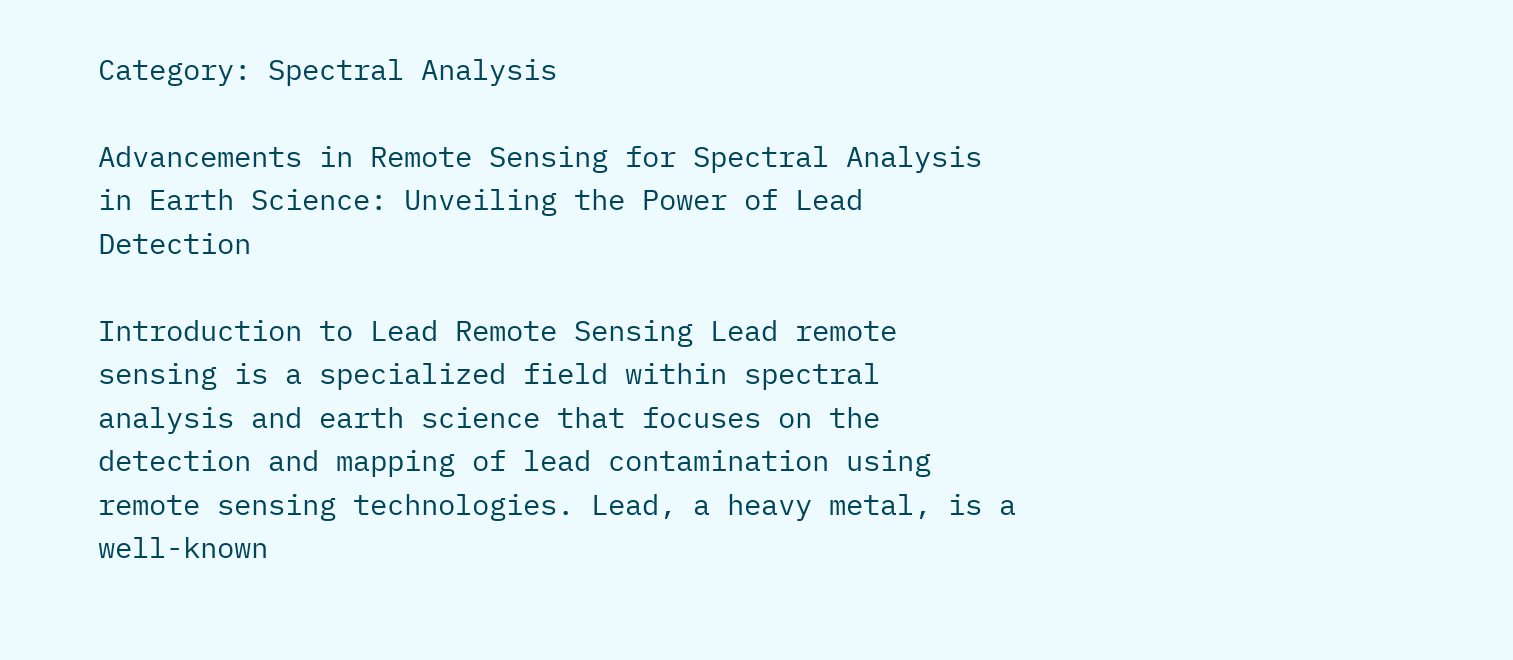Category: Spectral Analysis

Advancements in Remote Sensing for Spectral Analysis in Earth Science: Unveiling the Power of Lead Detection

Introduction to Lead Remote Sensing Lead remote sensing is a specialized field within spectral analysis and earth science that focuses on the detection and mapping of lead contamination using remote sensing technologies. Lead, a heavy metal, is a well-known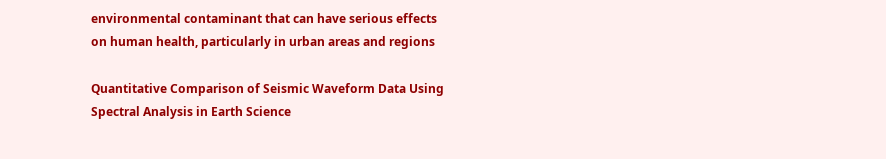environmental contaminant that can have serious effects on human health, particularly in urban areas and regions

Quantitative Comparison of Seismic Waveform Data Using Spectral Analysis in Earth Science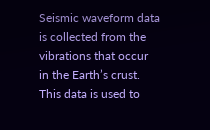Seismic waveform data is collected from the vibrations that occur in the Earth’s crust. This data is used to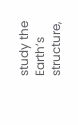study the Earth’s structure,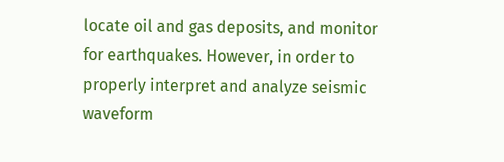locate oil and gas deposits, and monitor for earthquakes. However, in order to properly interpret and analyze seismic waveform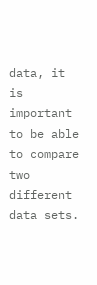data, it is important to be able to compare two different data sets.